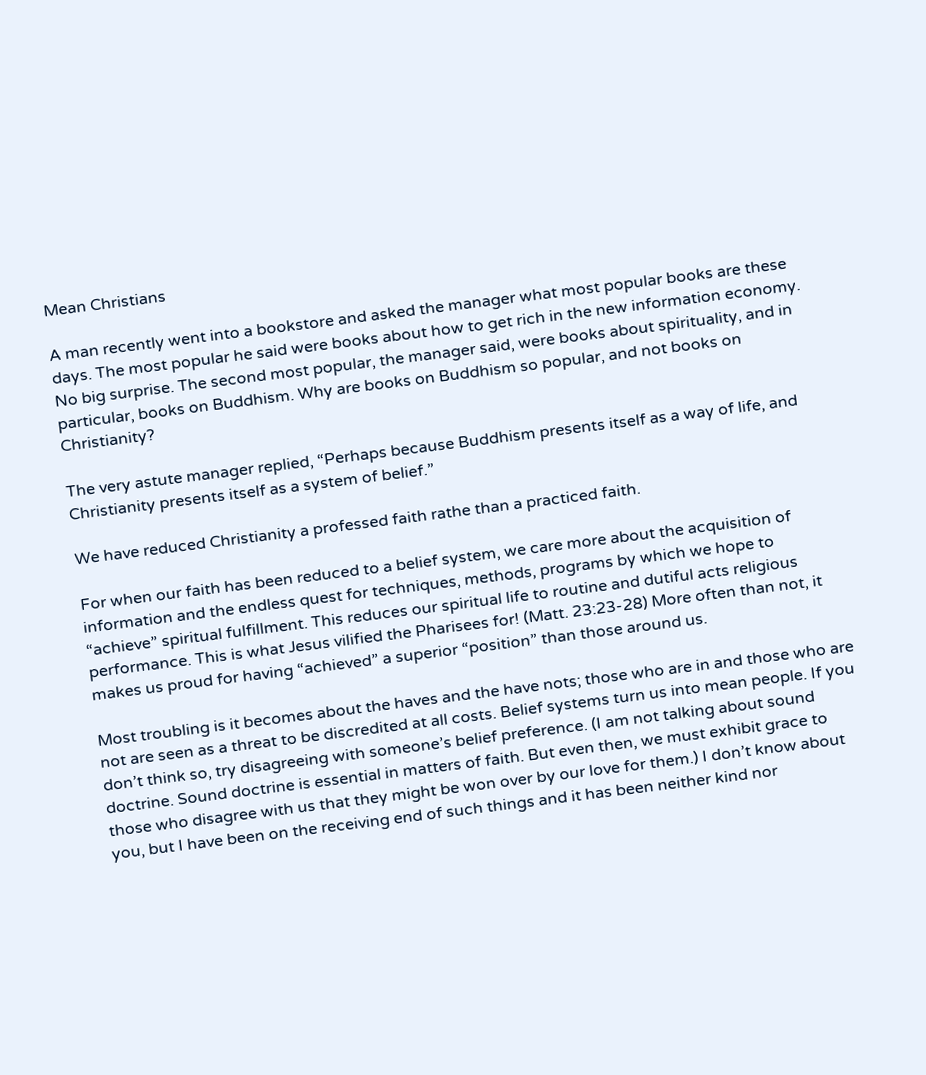Mean Christians

A man recently went into a bookstore and asked the manager what most popular books are these days. The most popular he said were books about how to get rich in the new information economy. No big surprise. The second most popular, the manager said, were books about spirituality, and in particular, books on Buddhism. Why are books on Buddhism so popular, and not books on Christianity?

The very astute manager replied, “Perhaps because Buddhism presents itself as a way of life, and Christianity presents itself as a system of belief.”

We have reduced Christianity a professed faith rathe than a practiced faith.

For when our faith has been reduced to a belief system, we care more about the acquisition of information and the endless quest for techniques, methods, programs by which we hope to “achieve” spiritual fulfillment. This reduces our spiritual life to routine and dutiful acts religious performance. This is what Jesus vilified the Pharisees for! (Matt. 23:23-28) More often than not, it makes us proud for having “achieved” a superior “position” than those around us.

Most troubling is it becomes about the haves and the have nots; those who are in and those who are not are seen as a threat to be discredited at all costs. Belief systems turn us into mean people. If you don’t think so, try disagreeing with someone’s belief preference. (I am not talking about sound doctrine. Sound doctrine is essential in matters of faith. But even then, we must exhibit grace to those who disagree with us that they might be won over by our love for them.) I don’t know about you, but I have been on the receiving end of such things and it has been neither kind nor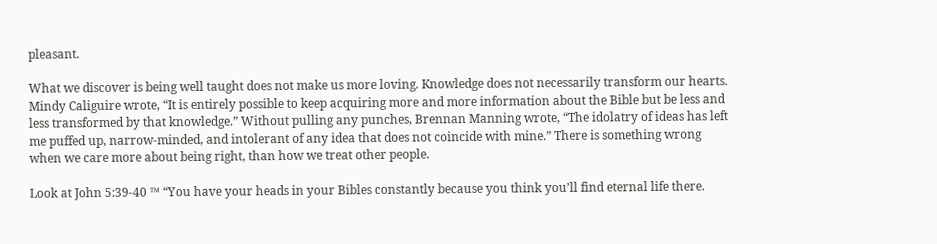pleasant.

What we discover is being well taught does not make us more loving. Knowledge does not necessarily transform our hearts. Mindy Caliguire wrote, “It is entirely possible to keep acquiring more and more information about the Bible but be less and less transformed by that knowledge.” Without pulling any punches, Brennan Manning wrote, “The idolatry of ideas has left me puffed up, narrow-minded, and intolerant of any idea that does not coincide with mine.” There is something wrong when we care more about being right, than how we treat other people.

Look at John 5:39-40 ™ “You have your heads in your Bibles constantly because you think you’ll find eternal life there.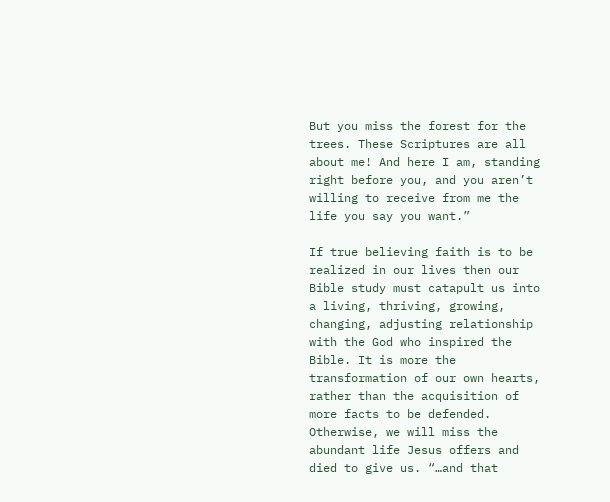But you miss the forest for the trees. These Scriptures are all about me! And here I am, standing right before you, and you aren’t willing to receive from me the life you say you want.”

If true believing faith is to be realized in our lives then our Bible study must catapult us into a living, thriving, growing, changing, adjusting relationship with the God who inspired the Bible. It is more the transformation of our own hearts, rather than the acquisition of more facts to be defended. Otherwise, we will miss the abundant life Jesus offers and died to give us. “…and that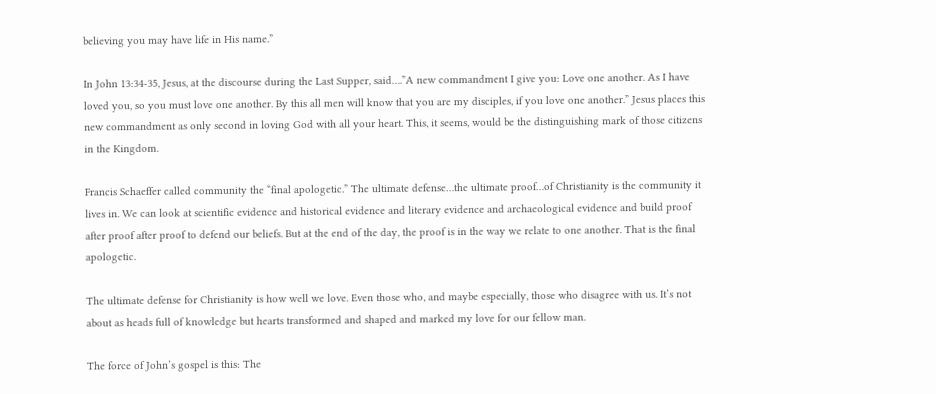believing you may have life in His name.”

In John 13:34-35, Jesus, at the discourse during the Last Supper, said….”A new commandment I give you: Love one another. As I have loved you, so you must love one another. By this all men will know that you are my disciples, if you love one another.” Jesus places this new commandment as only second in loving God with all your heart. This, it seems, would be the distinguishing mark of those citizens in the Kingdom.

Francis Schaeffer called community the “final apologetic.” The ultimate defense…the ultimate proof…of Christianity is the community it lives in. We can look at scientific evidence and historical evidence and literary evidence and archaeological evidence and build proof after proof after proof to defend our beliefs. But at the end of the day, the proof is in the way we relate to one another. That is the final apologetic.

The ultimate defense for Christianity is how well we love. Even those who, and maybe especially, those who disagree with us. It’s not about as heads full of knowledge but hearts transformed and shaped and marked my love for our fellow man.

The force of John’s gospel is this: The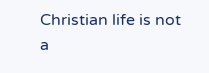Christian life is not a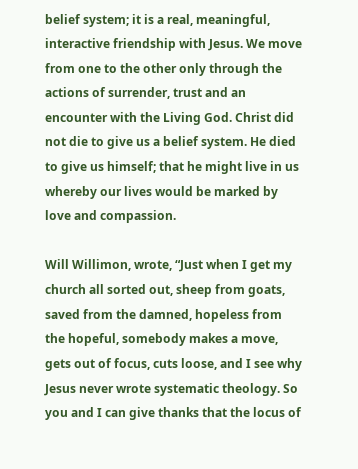belief system; it is a real, meaningful, interactive friendship with Jesus. We move from one to the other only through the actions of surrender, trust and an encounter with the Living God. Christ did not die to give us a belief system. He died to give us himself; that he might live in us whereby our lives would be marked by love and compassion.

Will Willimon, wrote, “Just when I get my church all sorted out, sheep from goats, saved from the damned, hopeless from the hopeful, somebody makes a move, gets out of focus, cuts loose, and I see why Jesus never wrote systematic theology. So you and I can give thanks that the locus of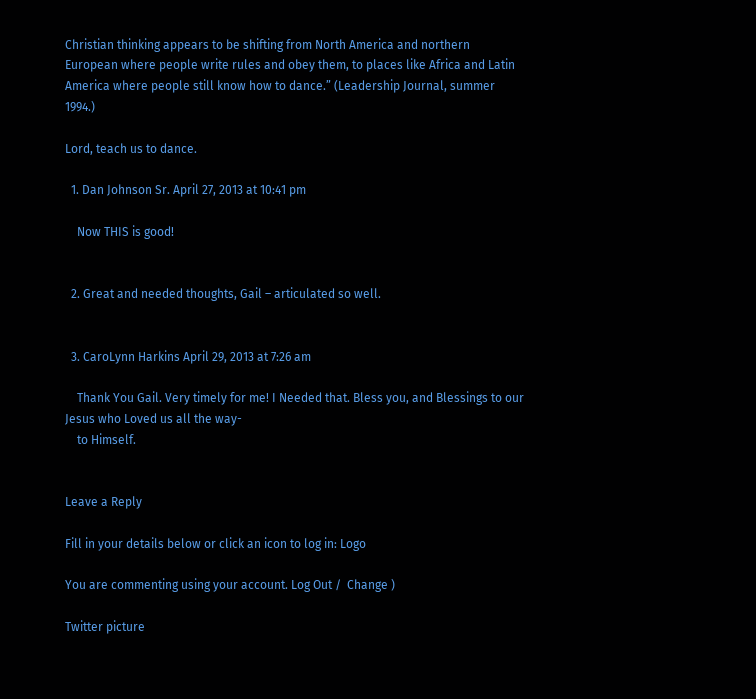Christian thinking appears to be shifting from North America and northern European where people write rules and obey them, to places like Africa and Latin America where people still know how to dance.” (Leadership Journal, summer 1994.)

Lord, teach us to dance.

  1. Dan Johnson Sr. April 27, 2013 at 10:41 pm

    Now THIS is good!


  2. Great and needed thoughts, Gail – articulated so well.


  3. CaroLynn Harkins April 29, 2013 at 7:26 am

    Thank You Gail. Very timely for me! I Needed that. Bless you, and Blessings to our Jesus who Loved us all the way-
    to Himself.


Leave a Reply

Fill in your details below or click an icon to log in: Logo

You are commenting using your account. Log Out /  Change )

Twitter picture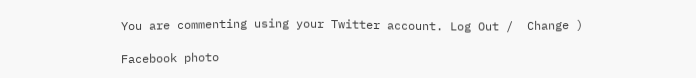You are commenting using your Twitter account. Log Out /  Change )

Facebook photo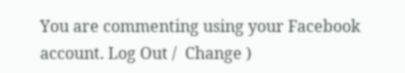You are commenting using your Facebook account. Log Out /  Change )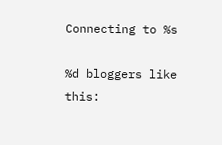Connecting to %s

%d bloggers like this: